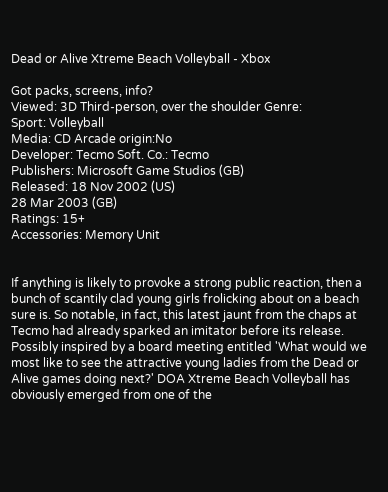Dead or Alive Xtreme Beach Volleyball - Xbox

Got packs, screens, info?
Viewed: 3D Third-person, over the shoulder Genre:
Sport: Volleyball
Media: CD Arcade origin:No
Developer: Tecmo Soft. Co.: Tecmo
Publishers: Microsoft Game Studios (GB)
Released: 18 Nov 2002 (US)
28 Mar 2003 (GB)
Ratings: 15+
Accessories: Memory Unit


If anything is likely to provoke a strong public reaction, then a bunch of scantily clad young girls frolicking about on a beach sure is. So notable, in fact, this latest jaunt from the chaps at Tecmo had already sparked an imitator before its release. Possibly inspired by a board meeting entitled 'What would we most like to see the attractive young ladies from the Dead or Alive games doing next?' DOA Xtreme Beach Volleyball has obviously emerged from one of the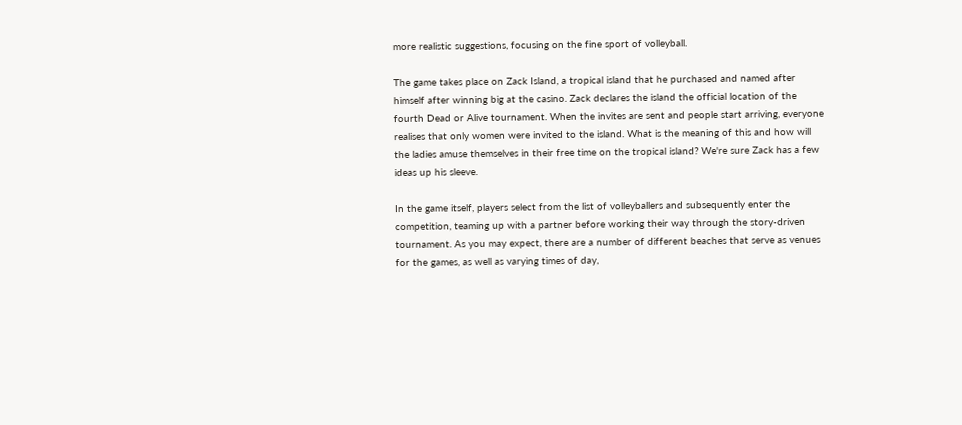more realistic suggestions, focusing on the fine sport of volleyball.

The game takes place on Zack Island, a tropical island that he purchased and named after himself after winning big at the casino. Zack declares the island the official location of the fourth Dead or Alive tournament. When the invites are sent and people start arriving, everyone realises that only women were invited to the island. What is the meaning of this and how will the ladies amuse themselves in their free time on the tropical island? We're sure Zack has a few ideas up his sleeve.

In the game itself, players select from the list of volleyballers and subsequently enter the competition, teaming up with a partner before working their way through the story-driven tournament. As you may expect, there are a number of different beaches that serve as venues for the games, as well as varying times of day,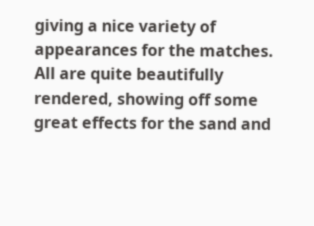giving a nice variety of appearances for the matches. All are quite beautifully rendered, showing off some great effects for the sand and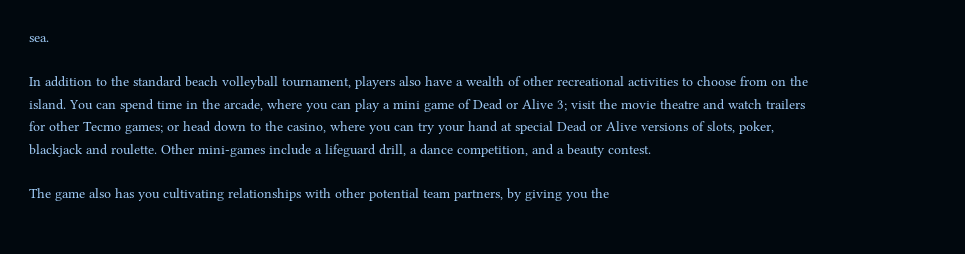sea.

In addition to the standard beach volleyball tournament, players also have a wealth of other recreational activities to choose from on the island. You can spend time in the arcade, where you can play a mini game of Dead or Alive 3; visit the movie theatre and watch trailers for other Tecmo games; or head down to the casino, where you can try your hand at special Dead or Alive versions of slots, poker, blackjack and roulette. Other mini-games include a lifeguard drill, a dance competition, and a beauty contest.

The game also has you cultivating relationships with other potential team partners, by giving you the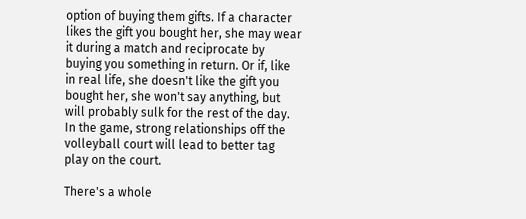option of buying them gifts. If a character likes the gift you bought her, she may wear it during a match and reciprocate by buying you something in return. Or if, like in real life, she doesn't like the gift you bought her, she won't say anything, but will probably sulk for the rest of the day. In the game, strong relationships off the volleyball court will lead to better tag play on the court.

There's a whole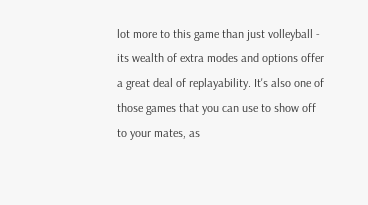lot more to this game than just volleyball - its wealth of extra modes and options offer a great deal of replayability. It's also one of those games that you can use to show off to your mates, as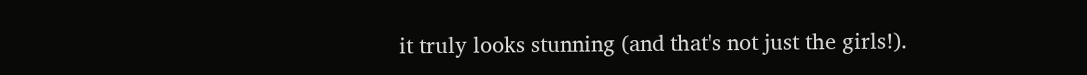it truly looks stunning (and that's not just the girls!).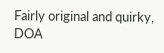Fairly original and quirky, DOA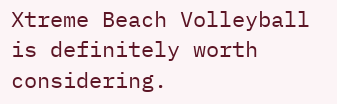Xtreme Beach Volleyball is definitely worth considering.